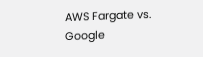AWS Fargate vs. Google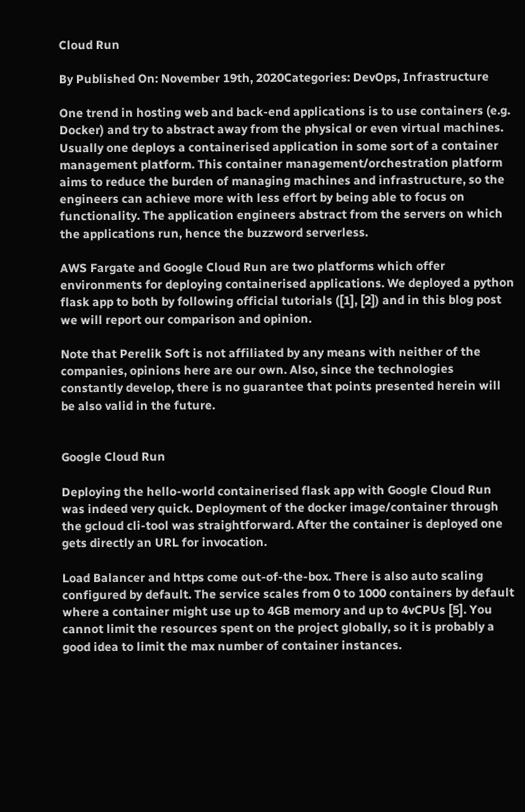Cloud Run

By Published On: November 19th, 2020Categories: DevOps, Infrastructure

One trend in hosting web and back-end applications is to use containers (e.g. Docker) and try to abstract away from the physical or even virtual machines. Usually one deploys a containerised application in some sort of a container management platform. This container management/orchestration platform aims to reduce the burden of managing machines and infrastructure, so the engineers can achieve more with less effort by being able to focus on functionality. The application engineers abstract from the servers on which the applications run, hence the buzzword serverless.

AWS Fargate and Google Cloud Run are two platforms which offer environments for deploying containerised applications. We deployed a python flask app to both by following official tutorials ([1], [2]) and in this blog post we will report our comparison and opinion.

Note that Perelik Soft is not affiliated by any means with neither of the companies, opinions here are our own. Also, since the technologies constantly develop, there is no guarantee that points presented herein will be also valid in the future.


Google Cloud Run

Deploying the hello-world containerised flask app with Google Cloud Run was indeed very quick. Deployment of the docker image/container through the gcloud cli-tool was straightforward. After the container is deployed one gets directly an URL for invocation.

Load Balancer and https come out-of-the-box. There is also auto scaling configured by default. The service scales from 0 to 1000 containers by default where a container might use up to 4GB memory and up to 4vCPUs [5]. You cannot limit the resources spent on the project globally, so it is probably a good idea to limit the max number of container instances.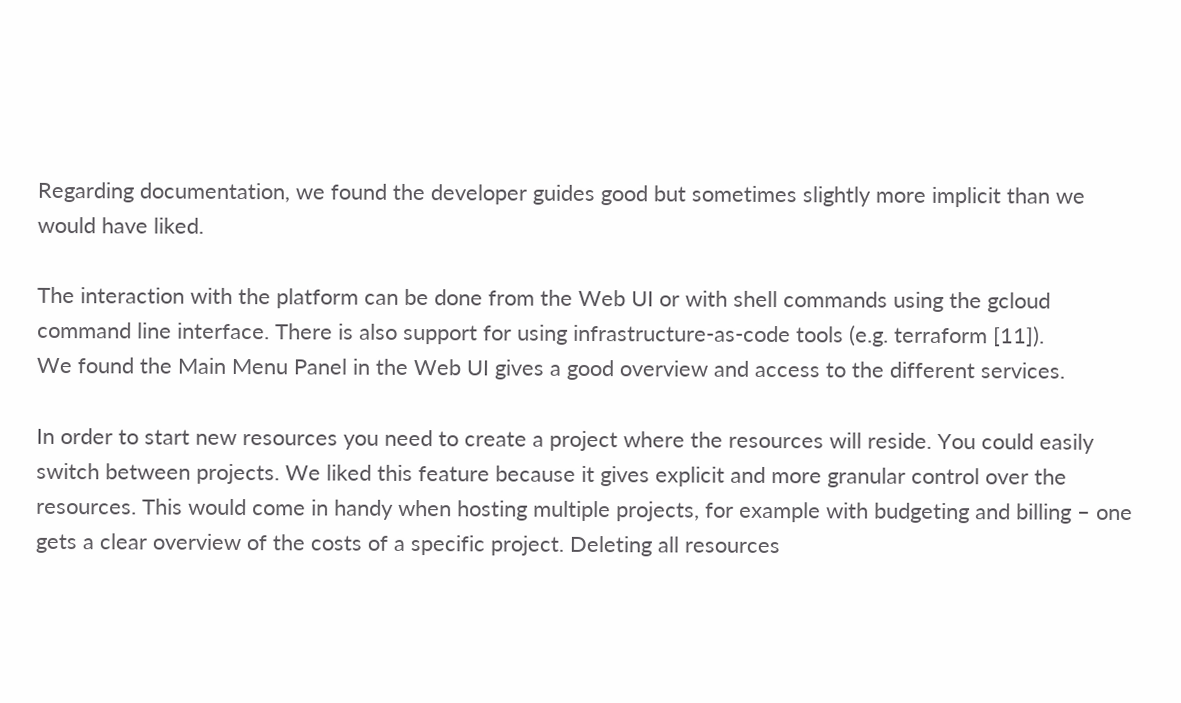Regarding documentation, we found the developer guides good but sometimes slightly more implicit than we would have liked.

The interaction with the platform can be done from the Web UI or with shell commands using the gcloud command line interface. There is also support for using infrastructure-as-code tools (e.g. terraform [11]).
We found the Main Menu Panel in the Web UI gives a good overview and access to the different services.

In order to start new resources you need to create a project where the resources will reside. You could easily switch between projects. We liked this feature because it gives explicit and more granular control over the resources. This would come in handy when hosting multiple projects, for example with budgeting and billing – one gets a clear overview of the costs of a specific project. Deleting all resources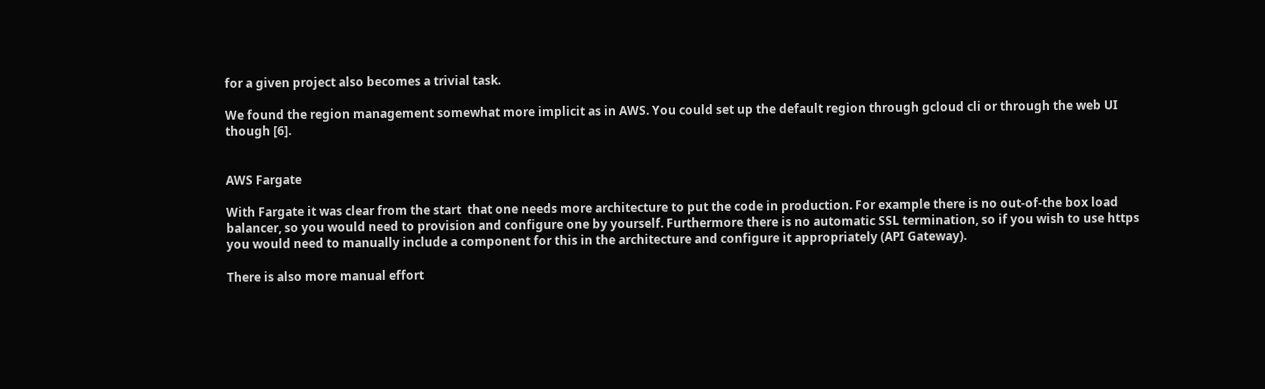for a given project also becomes a trivial task.

We found the region management somewhat more implicit as in AWS. You could set up the default region through gcloud cli or through the web UI though [6].


AWS Fargate

With Fargate it was clear from the start  that one needs more architecture to put the code in production. For example there is no out-of-the box load balancer, so you would need to provision and configure one by yourself. Furthermore there is no automatic SSL termination, so if you wish to use https you would need to manually include a component for this in the architecture and configure it appropriately (API Gateway).

There is also more manual effort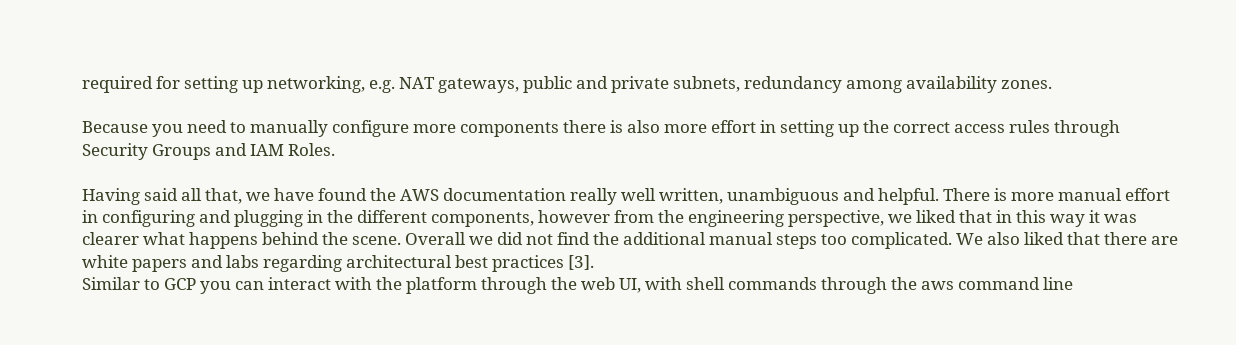required for setting up networking, e.g. NAT gateways, public and private subnets, redundancy among availability zones.

Because you need to manually configure more components there is also more effort in setting up the correct access rules through Security Groups and IAM Roles.

Having said all that, we have found the AWS documentation really well written, unambiguous and helpful. There is more manual effort in configuring and plugging in the different components, however from the engineering perspective, we liked that in this way it was clearer what happens behind the scene. Overall we did not find the additional manual steps too complicated. We also liked that there are white papers and labs regarding architectural best practices [3].
Similar to GCP you can interact with the platform through the web UI, with shell commands through the aws command line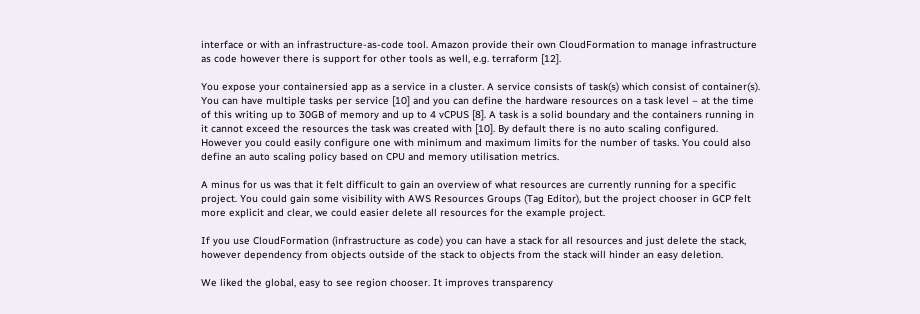interface or with an infrastructure-as-code tool. Amazon provide their own CloudFormation to manage infrastructure as code however there is support for other tools as well, e.g. terraform [12].

You expose your containersied app as a service in a cluster. A service consists of task(s) which consist of container(s). You can have multiple tasks per service [10] and you can define the hardware resources on a task level – at the time of this writing up to 30GB of memory and up to 4 vCPUS [8]. A task is a solid boundary and the containers running in it cannot exceed the resources the task was created with [10]. By default there is no auto scaling configured. However you could easily configure one with minimum and maximum limits for the number of tasks. You could also define an auto scaling policy based on CPU and memory utilisation metrics.

A minus for us was that it felt difficult to gain an overview of what resources are currently running for a specific project. You could gain some visibility with AWS Resources Groups (Tag Editor), but the project chooser in GCP felt more explicit and clear, we could easier delete all resources for the example project.

If you use CloudFormation (infrastructure as code) you can have a stack for all resources and just delete the stack, however dependency from objects outside of the stack to objects from the stack will hinder an easy deletion.

We liked the global, easy to see region chooser. It improves transparency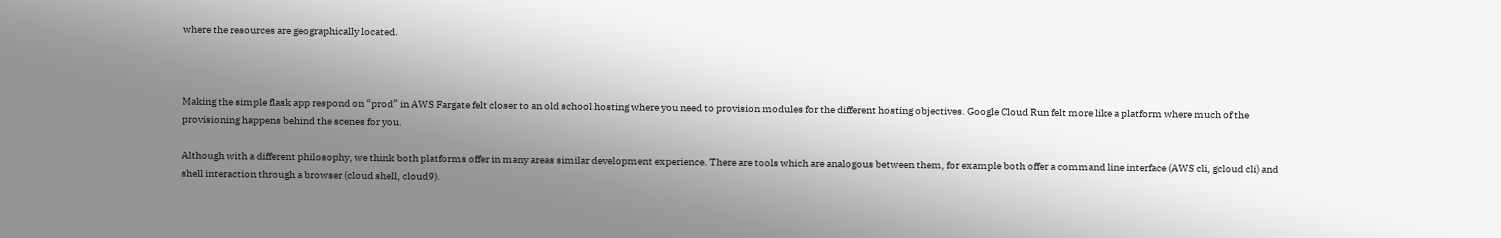where the resources are geographically located.



Making the simple flask app respond on “prod” in AWS Fargate felt closer to an old school hosting where you need to provision modules for the different hosting objectives. Google Cloud Run felt more like a platform where much of the provisioning happens behind the scenes for you.

Although with a different philosophy, we think both platforms offer in many areas similar development experience. There are tools which are analogous between them, for example both offer a command line interface (AWS cli, gcloud cli) and shell interaction through a browser (cloud shell, cloud9).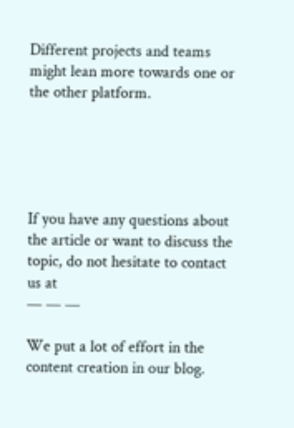Different projects and teams might lean more towards one or the other platform.





If you have any questions about the article or want to discuss the topic, do not hesitate to contact us at
— — —

We put a lot of effort in the content creation in our blog.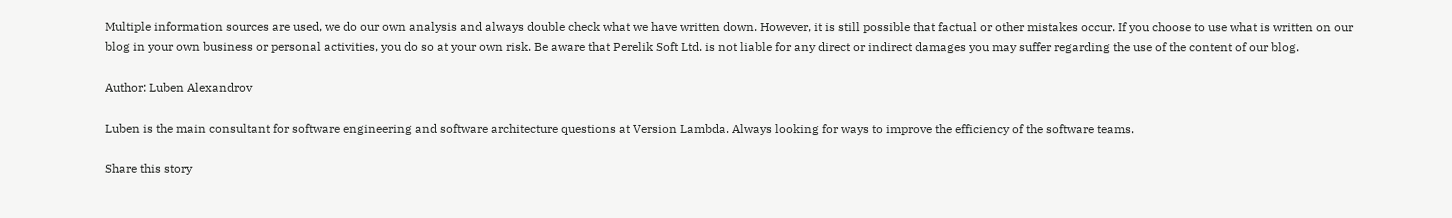Multiple information sources are used, we do our own analysis and always double check what we have written down. However, it is still possible that factual or other mistakes occur. If you choose to use what is written on our blog in your own business or personal activities, you do so at your own risk. Be aware that Perelik Soft Ltd. is not liable for any direct or indirect damages you may suffer regarding the use of the content of our blog.

Author: Luben Alexandrov

Luben is the main consultant for software engineering and software architecture questions at Version Lambda. Always looking for ways to improve the efficiency of the software teams.

Share this story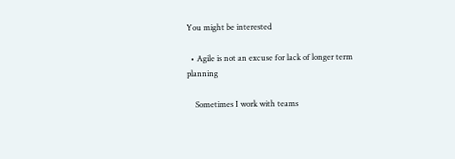You might be interested

  • Agile is not an excuse for lack of longer term planning

    Sometimes I work with teams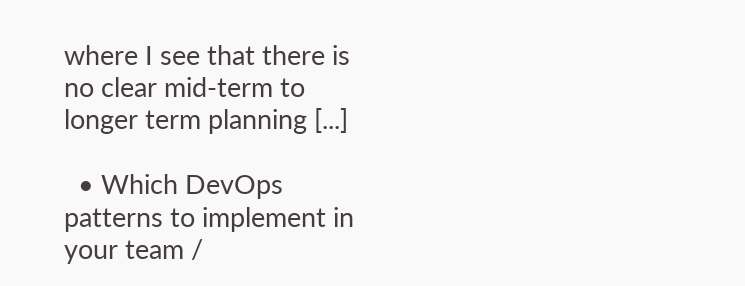where I see that there is no clear mid-term to longer term planning [...]

  • Which DevOps patterns to implement in your team /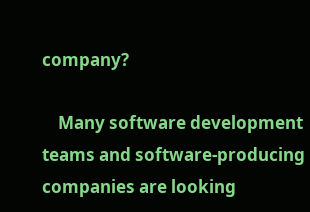company?

    Many software development teams and software-producing companies are looking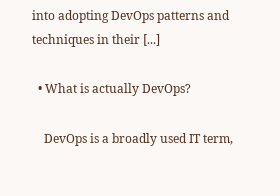into adopting DevOps patterns and techniques in their [...]

  • What is actually DevOps?

    DevOps is a broadly used IT term,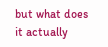but what does it actually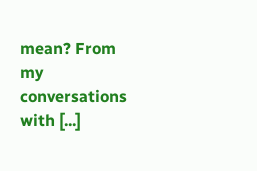mean? From my conversations with [...]